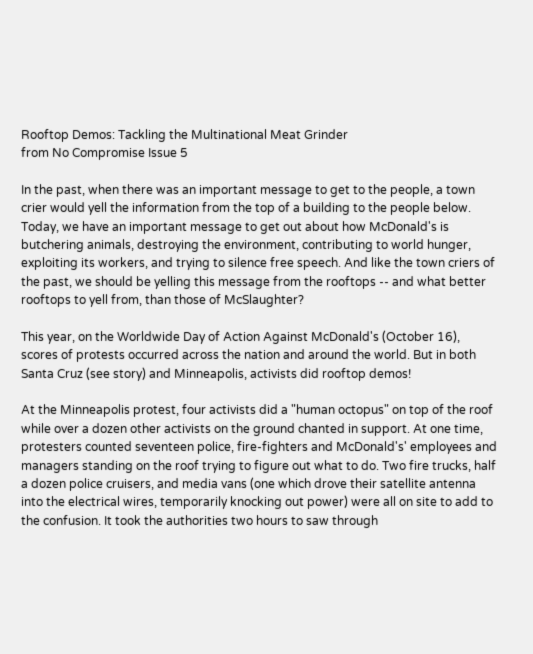Rooftop Demos: Tackling the Multinational Meat Grinder
from No Compromise Issue 5

In the past, when there was an important message to get to the people, a town crier would yell the information from the top of a building to the people below. Today, we have an important message to get out about how McDonald's is butchering animals, destroying the environment, contributing to world hunger, exploiting its workers, and trying to silence free speech. And like the town criers of the past, we should be yelling this message from the rooftops -- and what better rooftops to yell from, than those of McSlaughter?

This year, on the Worldwide Day of Action Against McDonald's (October 16), scores of protests occurred across the nation and around the world. But in both Santa Cruz (see story) and Minneapolis, activists did rooftop demos!

At the Minneapolis protest, four activists did a "human octopus" on top of the roof while over a dozen other activists on the ground chanted in support. At one time, protesters counted seventeen police, fire-fighters and McDonald's' employees and managers standing on the roof trying to figure out what to do. Two fire trucks, half a dozen police cruisers, and media vans (one which drove their satellite antenna into the electrical wires, temporarily knocking out power) were all on site to add to the confusion. It took the authorities two hours to saw through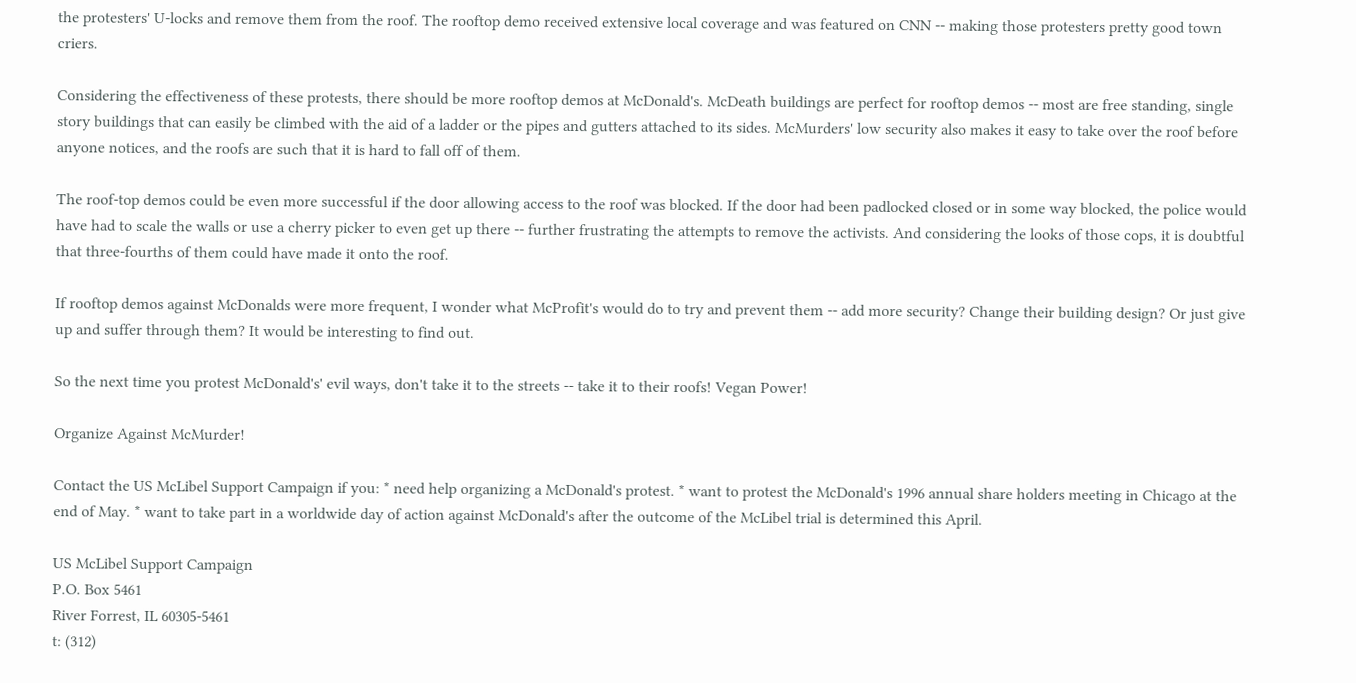the protesters' U-locks and remove them from the roof. The rooftop demo received extensive local coverage and was featured on CNN -- making those protesters pretty good town criers.

Considering the effectiveness of these protests, there should be more rooftop demos at McDonald's. McDeath buildings are perfect for rooftop demos -- most are free standing, single story buildings that can easily be climbed with the aid of a ladder or the pipes and gutters attached to its sides. McMurders' low security also makes it easy to take over the roof before anyone notices, and the roofs are such that it is hard to fall off of them.

The roof-top demos could be even more successful if the door allowing access to the roof was blocked. If the door had been padlocked closed or in some way blocked, the police would have had to scale the walls or use a cherry picker to even get up there -- further frustrating the attempts to remove the activists. And considering the looks of those cops, it is doubtful that three-fourths of them could have made it onto the roof.

If rooftop demos against McDonalds were more frequent, I wonder what McProfit's would do to try and prevent them -- add more security? Change their building design? Or just give up and suffer through them? It would be interesting to find out.

So the next time you protest McDonald's' evil ways, don't take it to the streets -- take it to their roofs! Vegan Power!

Organize Against McMurder!

Contact the US McLibel Support Campaign if you: * need help organizing a McDonald's protest. * want to protest the McDonald's 1996 annual share holders meeting in Chicago at the end of May. * want to take part in a worldwide day of action against McDonald's after the outcome of the McLibel trial is determined this April.

US McLibel Support Campaign
P.O. Box 5461
River Forrest, IL 60305-5461
t: (312)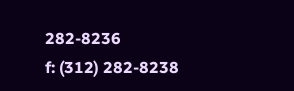282-8236
f: (312) 282-8238